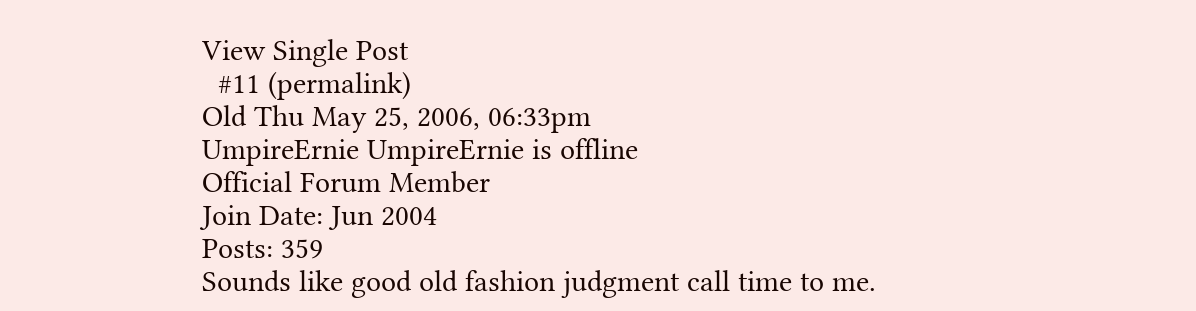View Single Post
  #11 (permalink)
Old Thu May 25, 2006, 06:33pm
UmpireErnie UmpireErnie is offline
Official Forum Member
Join Date: Jun 2004
Posts: 359
Sounds like good old fashion judgment call time to me.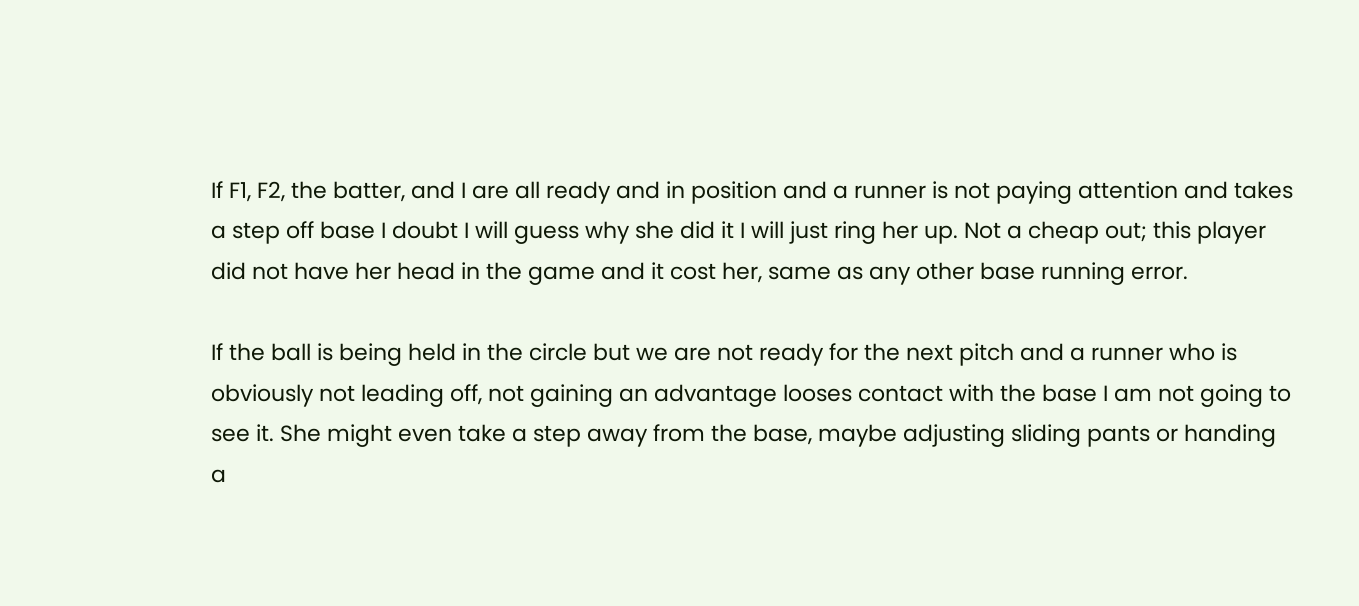If F1, F2, the batter, and I are all ready and in position and a runner is not paying attention and takes a step off base I doubt I will guess why she did it I will just ring her up. Not a cheap out; this player did not have her head in the game and it cost her, same as any other base running error.

If the ball is being held in the circle but we are not ready for the next pitch and a runner who is obviously not leading off, not gaining an advantage looses contact with the base I am not going to see it. She might even take a step away from the base, maybe adjusting sliding pants or handing a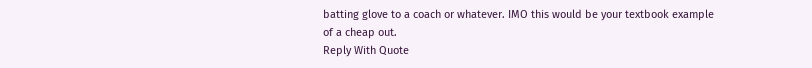batting glove to a coach or whatever. IMO this would be your textbook example of a cheap out.
Reply With Quote